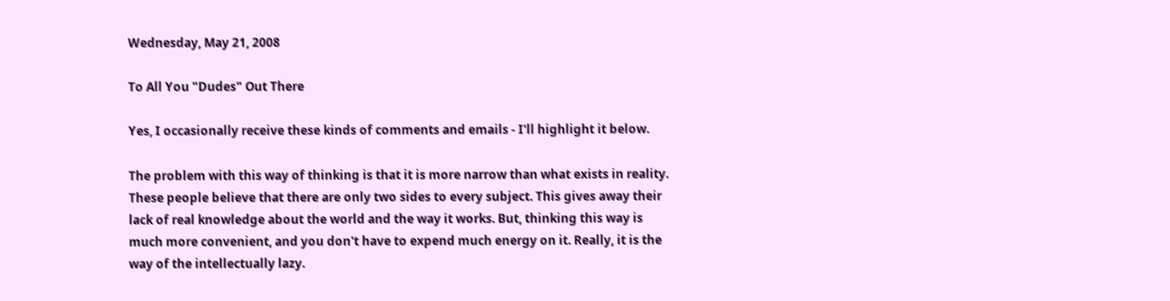Wednesday, May 21, 2008

To All You "Dudes" Out There

Yes, I occasionally receive these kinds of comments and emails - I'll highlight it below.

The problem with this way of thinking is that it is more narrow than what exists in reality. These people believe that there are only two sides to every subject. This gives away their lack of real knowledge about the world and the way it works. But, thinking this way is much more convenient, and you don't have to expend much energy on it. Really, it is the way of the intellectually lazy.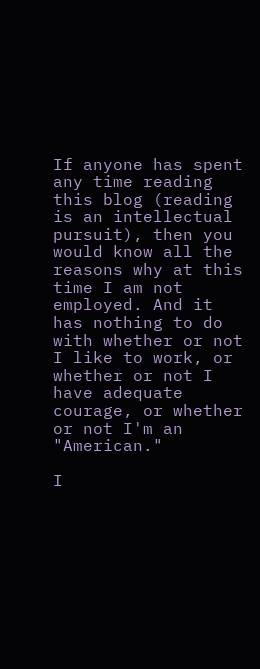If anyone has spent any time reading this blog (reading is an intellectual pursuit), then you would know all the reasons why at this time I am not employed. And it has nothing to do with whether or not I like to work, or whether or not I have adequate courage, or whether or not I'm an "American."

I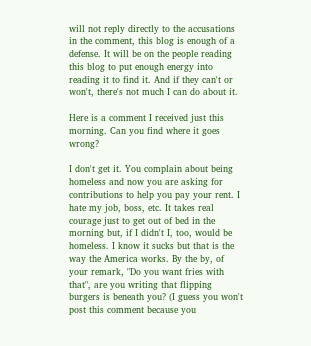will not reply directly to the accusations in the comment, this blog is enough of a defense. It will be on the people reading this blog to put enough energy into reading it to find it. And if they can't or won't, there's not much I can do about it.

Here is a comment I received just this morning. Can you find where it goes wrong?

I don't get it. You complain about being homeless and now you are asking for contributions to help you pay your rent. I hate my job, boss, etc. It takes real courage just to get out of bed in the morning but, if I didn't I, too, would be homeless. I know it sucks but that is the way the America works. By the by, of your remark, "Do you want fries with that", are you writing that flipping burgers is beneath you? (I guess you won't post this comment because you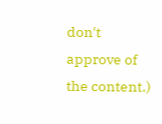don't approve of the content.)